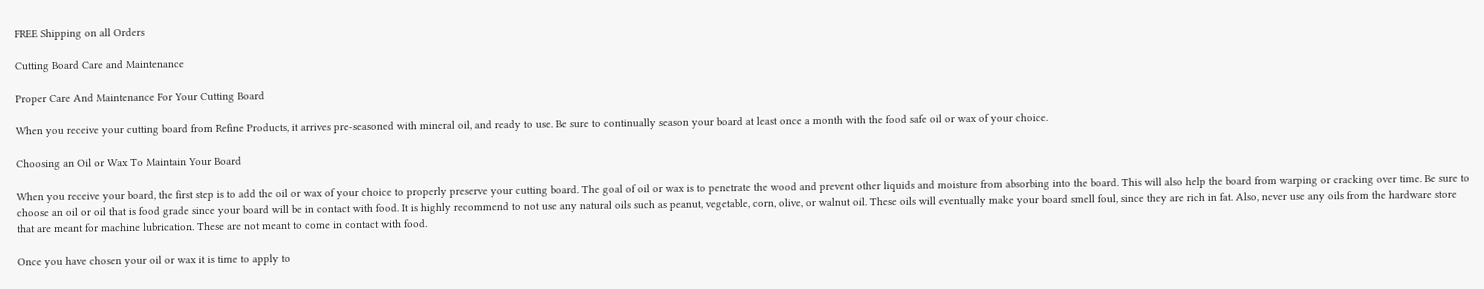FREE Shipping on all Orders

Cutting Board Care and Maintenance

Proper Care And Maintenance For Your Cutting Board

When you receive your cutting board from Refine Products, it arrives pre-seasoned with mineral oil, and ready to use. Be sure to continually season your board at least once a month with the food safe oil or wax of your choice.

Choosing an Oil or Wax To Maintain Your Board

When you receive your board, the first step is to add the oil or wax of your choice to properly preserve your cutting board. The goal of oil or wax is to penetrate the wood and prevent other liquids and moisture from absorbing into the board. This will also help the board from warping or cracking over time. Be sure to choose an oil or oil that is food grade since your board will be in contact with food. It is highly recommend to not use any natural oils such as peanut, vegetable, corn, olive, or walnut oil. These oils will eventually make your board smell foul, since they are rich in fat. Also, never use any oils from the hardware store that are meant for machine lubrication. These are not meant to come in contact with food.

Once you have chosen your oil or wax it is time to apply to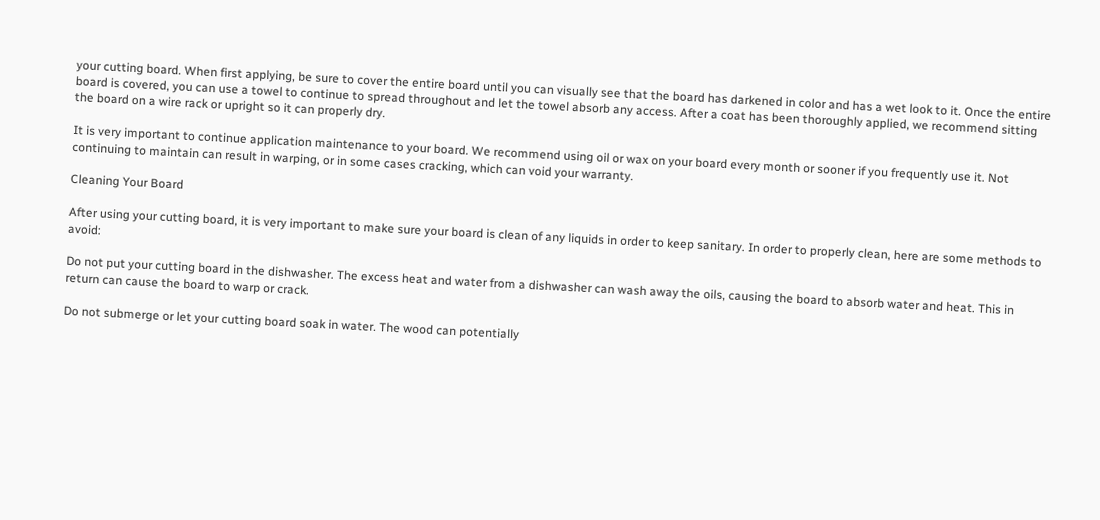your cutting board. When first applying, be sure to cover the entire board until you can visually see that the board has darkened in color and has a wet look to it. Once the entire board is covered, you can use a towel to continue to spread throughout and let the towel absorb any access. After a coat has been thoroughly applied, we recommend sitting the board on a wire rack or upright so it can properly dry.

It is very important to continue application maintenance to your board. We recommend using oil or wax on your board every month or sooner if you frequently use it. Not continuing to maintain can result in warping, or in some cases cracking, which can void your warranty.

Cleaning Your Board

After using your cutting board, it is very important to make sure your board is clean of any liquids in order to keep sanitary. In order to properly clean, here are some methods to avoid:

Do not put your cutting board in the dishwasher. The excess heat and water from a dishwasher can wash away the oils, causing the board to absorb water and heat. This in return can cause the board to warp or crack.

Do not submerge or let your cutting board soak in water. The wood can potentially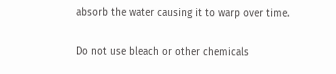absorb the water causing it to warp over time.

Do not use bleach or other chemicals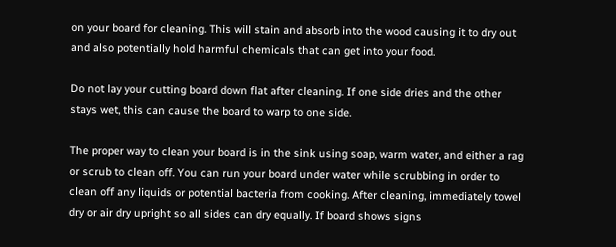on your board for cleaning. This will stain and absorb into the wood causing it to dry out and also potentially hold harmful chemicals that can get into your food.

Do not lay your cutting board down flat after cleaning. If one side dries and the other stays wet, this can cause the board to warp to one side.

The proper way to clean your board is in the sink using soap, warm water, and either a rag or scrub to clean off. You can run your board under water while scrubbing in order to clean off any liquids or potential bacteria from cooking. After cleaning, immediately towel dry or air dry upright so all sides can dry equally. If board shows signs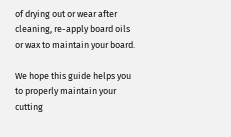of drying out or wear after cleaning, re-apply board oils or wax to maintain your board.

We hope this guide helps you to properly maintain your cutting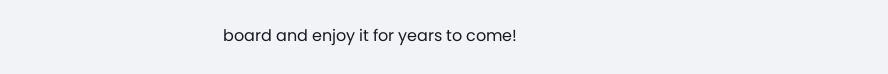board and enjoy it for years to come!